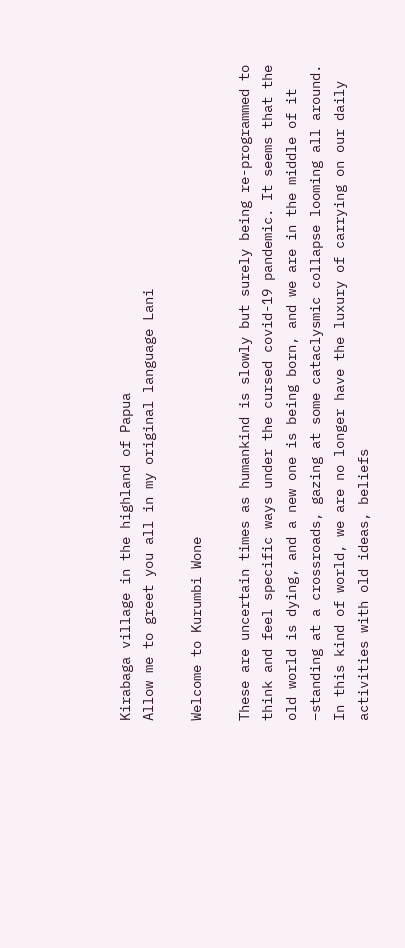Kirabaga village in the highland of Papua
Allow me to greet you all in my original language Lani

Welcome to Kurumbi Wone

These are uncertain times as humankind is slowly but surely being re-programmed to think and feel specific ways under the cursed covid-19 pandemic. It seems that the old world is dying, and a new one is being born, and we are in the middle of it –standing at a crossroads, gazing at some cataclysmic collapse looming all around. In this kind of world, we are no longer have the luxury of carrying on our daily activities with old ideas, beliefs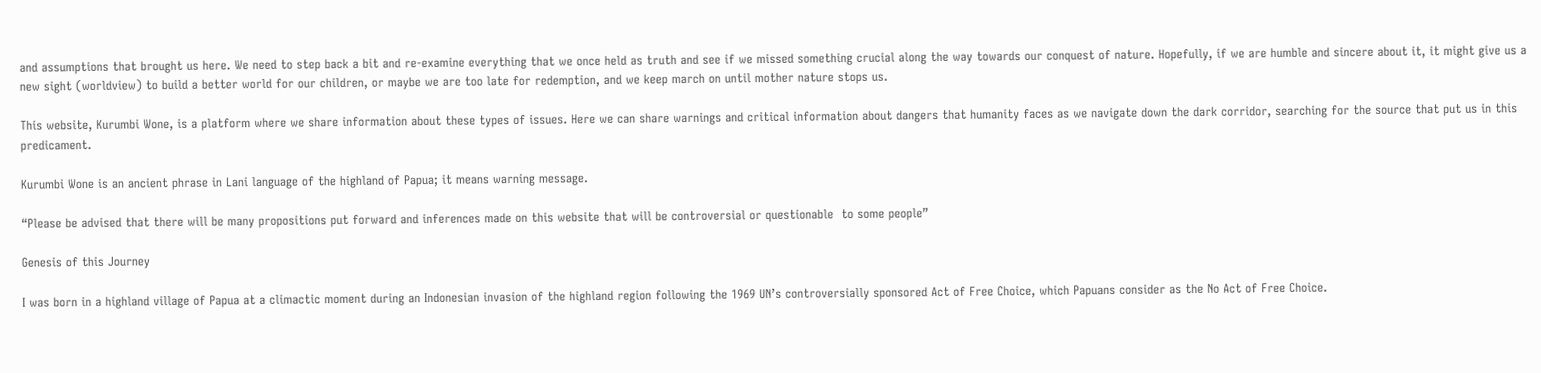and assumptions that brought us here. We need to step back a bit and re-examine everything that we once held as truth and see if we missed something crucial along the way towards our conquest of nature. Hopefully, if we are humble and sincere about it, it might give us a new sight (worldview) to build a better world for our children, or maybe we are too late for redemption, and we keep march on until mother nature stops us.

This website, Kurumbi Wone, is a platform where we share information about these types of issues. Here we can share warnings and critical information about dangers that humanity faces as we navigate down the dark corridor, searching for the source that put us in this predicament.

Kurumbi Wone is an ancient phrase in Lani language of the highland of Papua; it means warning message.

“Please be advised that there will be many propositions put forward and inferences made on this website that will be controversial or questionable  to some people”

Genesis of this Journey

I was born in a highland village of Papua at a climactic moment during an Indonesian invasion of the highland region following the 1969 UN’s controversially sponsored Act of Free Choice, which Papuans consider as the No Act of Free Choice.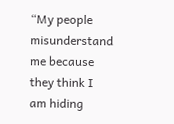“My people misunderstand me because they think I am hiding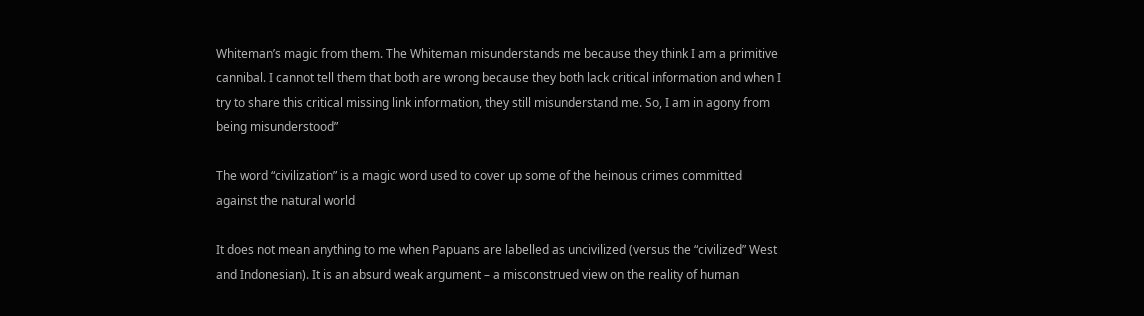Whiteman’s magic from them. The Whiteman misunderstands me because they think I am a primitive cannibal. I cannot tell them that both are wrong because they both lack critical information and when I try to share this critical missing link information, they still misunderstand me. So, I am in agony from being misunderstood”

The word “civilization” is a magic word used to cover up some of the heinous crimes committed against the natural world

It does not mean anything to me when Papuans are labelled as uncivilized (versus the “civilized” West and Indonesian). It is an absurd weak argument – a misconstrued view on the reality of human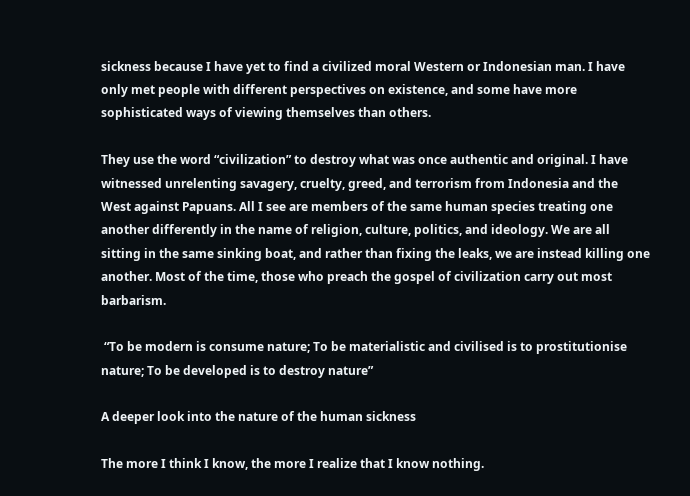sickness because I have yet to find a civilized moral Western or Indonesian man. I have only met people with different perspectives on existence, and some have more sophisticated ways of viewing themselves than others.

They use the word “civilization” to destroy what was once authentic and original. I have witnessed unrelenting savagery, cruelty, greed, and terrorism from Indonesia and the West against Papuans. All I see are members of the same human species treating one another differently in the name of religion, culture, politics, and ideology. We are all sitting in the same sinking boat, and rather than fixing the leaks, we are instead killing one another. Most of the time, those who preach the gospel of civilization carry out most barbarism.

 “To be modern is consume nature; To be materialistic and civilised is to prostitutionise nature; To be developed is to destroy nature”

A deeper look into the nature of the human sickness

The more I think I know, the more I realize that I know nothing.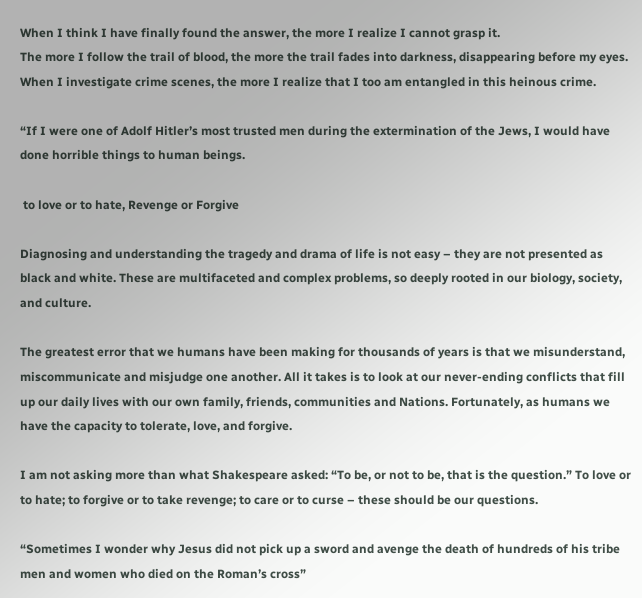When I think I have finally found the answer, the more I realize I cannot grasp it.
The more I follow the trail of blood, the more the trail fades into darkness, disappearing before my eyes.
When I investigate crime scenes, the more I realize that I too am entangled in this heinous crime.

“If I were one of Adolf Hitler’s most trusted men during the extermination of the Jews, I would have done horrible things to human beings.

 to love or to hate, Revenge or Forgive

Diagnosing and understanding the tragedy and drama of life is not easy – they are not presented as black and white. These are multifaceted and complex problems, so deeply rooted in our biology, society, and culture.

The greatest error that we humans have been making for thousands of years is that we misunderstand, miscommunicate and misjudge one another. All it takes is to look at our never-ending conflicts that fill up our daily lives with our own family, friends, communities and Nations. Fortunately, as humans we have the capacity to tolerate, love, and forgive.

I am not asking more than what Shakespeare asked: “To be, or not to be, that is the question.” To love or to hate; to forgive or to take revenge; to care or to curse – these should be our questions.

“Sometimes I wonder why Jesus did not pick up a sword and avenge the death of hundreds of his tribe men and women who died on the Roman’s cross”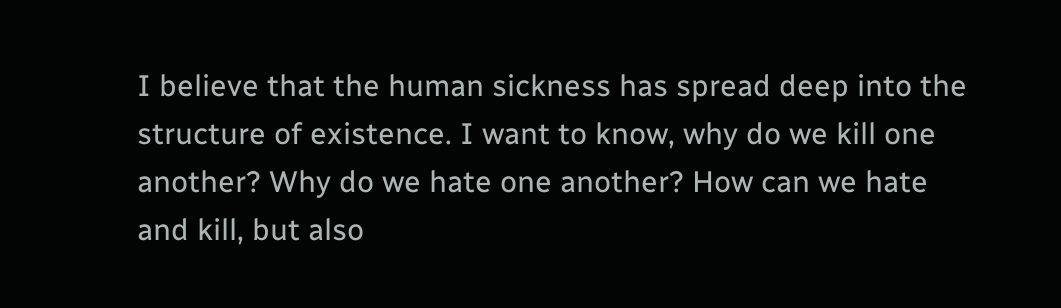I believe that the human sickness has spread deep into the structure of existence. I want to know, why do we kill one another? Why do we hate one another? How can we hate and kill, but also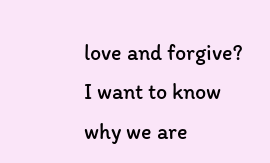love and forgive? I want to know why we are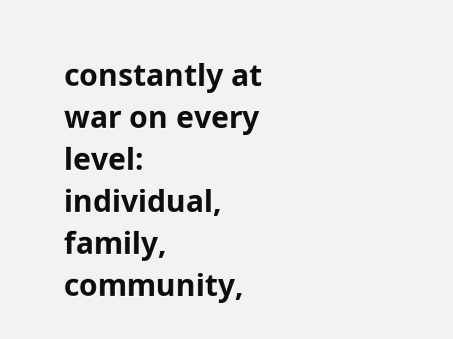constantly at war on every level: individual, family, community,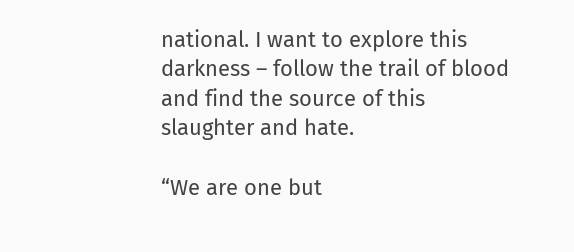national. I want to explore this darkness – follow the trail of blood and find the source of this slaughter and hate.

“We are one but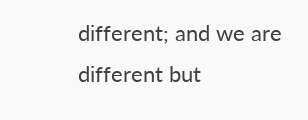different; and we are different but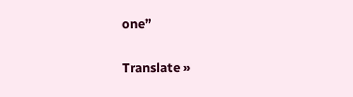one”

Translate »